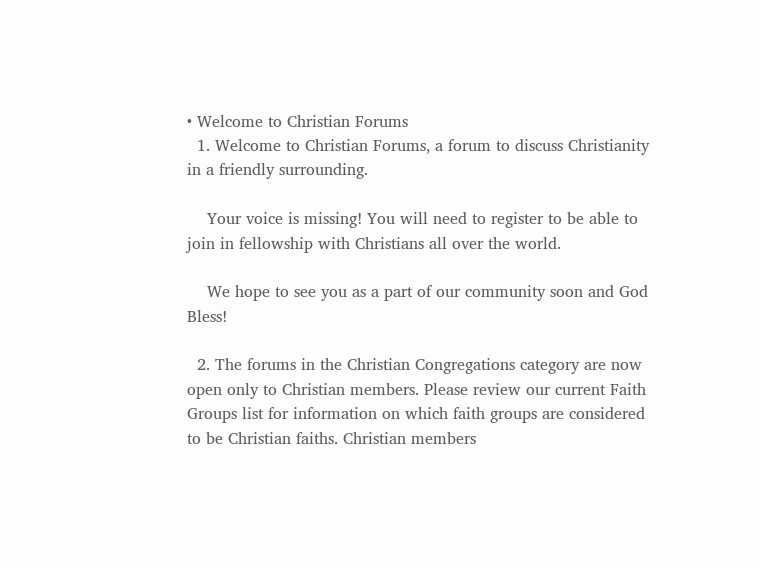• Welcome to Christian Forums
  1. Welcome to Christian Forums, a forum to discuss Christianity in a friendly surrounding.

    Your voice is missing! You will need to register to be able to join in fellowship with Christians all over the world.

    We hope to see you as a part of our community soon and God Bless!

  2. The forums in the Christian Congregations category are now open only to Christian members. Please review our current Faith Groups list for information on which faith groups are considered to be Christian faiths. Christian members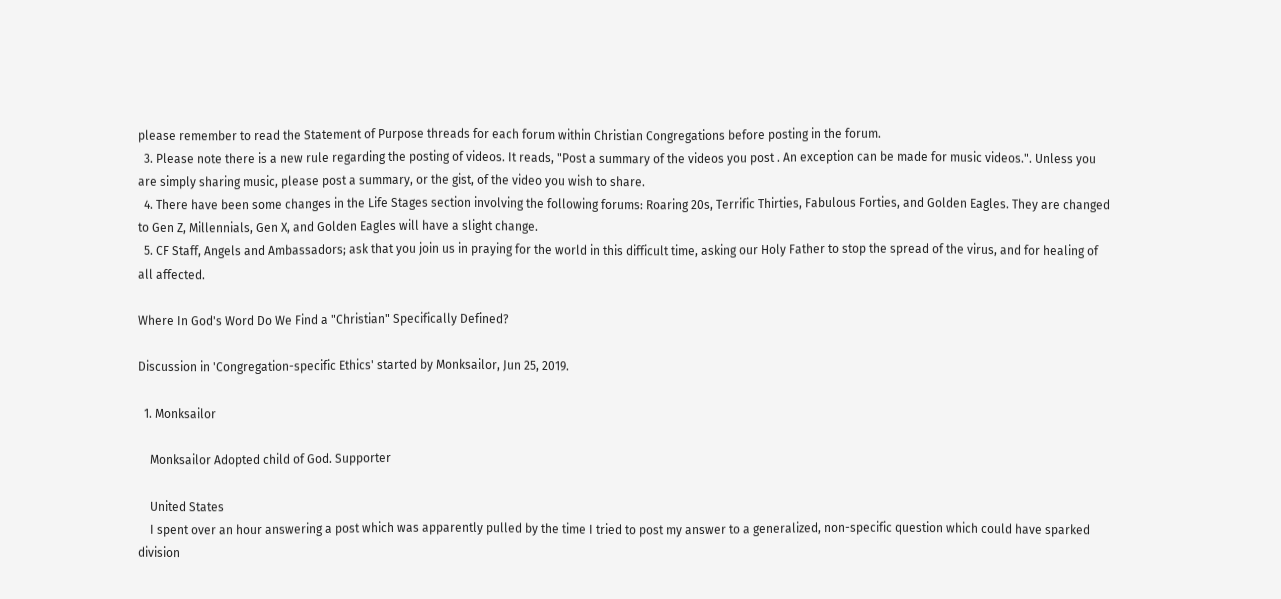please remember to read the Statement of Purpose threads for each forum within Christian Congregations before posting in the forum.
  3. Please note there is a new rule regarding the posting of videos. It reads, "Post a summary of the videos you post . An exception can be made for music videos.". Unless you are simply sharing music, please post a summary, or the gist, of the video you wish to share.
  4. There have been some changes in the Life Stages section involving the following forums: Roaring 20s, Terrific Thirties, Fabulous Forties, and Golden Eagles. They are changed to Gen Z, Millennials, Gen X, and Golden Eagles will have a slight change.
  5. CF Staff, Angels and Ambassadors; ask that you join us in praying for the world in this difficult time, asking our Holy Father to stop the spread of the virus, and for healing of all affected.

Where In God's Word Do We Find a "Christian" Specifically Defined?

Discussion in 'Congregation-specific Ethics' started by Monksailor, Jun 25, 2019.

  1. Monksailor

    Monksailor Adopted child of God. Supporter

    United States
    I spent over an hour answering a post which was apparently pulled by the time I tried to post my answer to a generalized, non-specific question which could have sparked division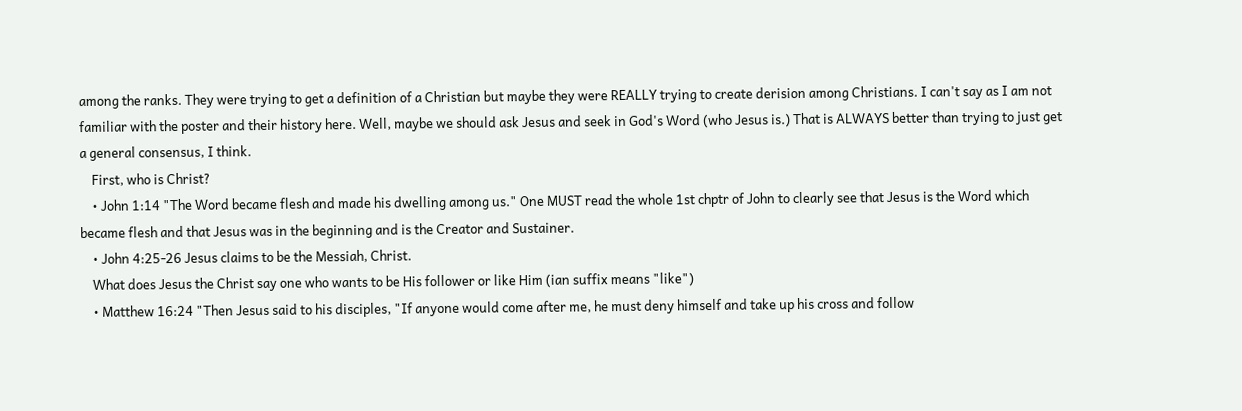among the ranks. They were trying to get a definition of a Christian but maybe they were REALLY trying to create derision among Christians. I can't say as I am not familiar with the poster and their history here. Well, maybe we should ask Jesus and seek in God's Word (who Jesus is.) That is ALWAYS better than trying to just get a general consensus, I think.
    First, who is Christ?
    • John 1:14 "The Word became flesh and made his dwelling among us." One MUST read the whole 1st chptr of John to clearly see that Jesus is the Word which became flesh and that Jesus was in the beginning and is the Creator and Sustainer.
    • John 4:25-26 Jesus claims to be the Messiah, Christ.
    What does Jesus the Christ say one who wants to be His follower or like Him (ian suffix means "like")
    • Matthew 16:24 "Then Jesus said to his disciples, "If anyone would come after me, he must deny himself and take up his cross and follow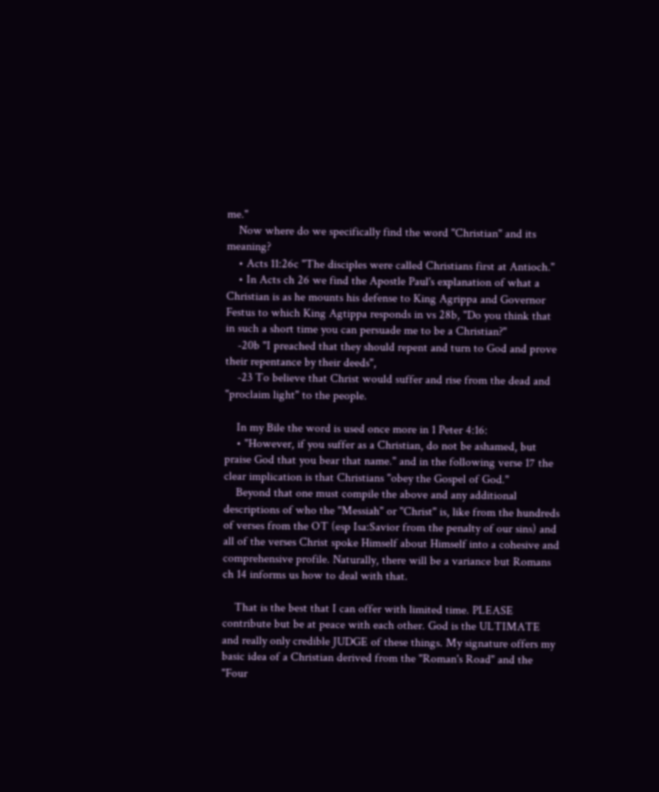me."
    Now where do we specifically find the word "Christian" and its meaning?
    • Acts 11:26c "The disciples were called Christians first at Antioch."
    • In Acts ch 26 we find the Apostle Paul's explanation of what a Christian is as he mounts his defense to King Agrippa and Governor Festus to which King Agtippa responds in vs 28b, "Do you think that in such a short time you can persuade me to be a Christian?"
    -20b "I preached that they should repent and turn to God and prove their repentance by their deeds",
    -23 To believe that Christ would suffer and rise from the dead and "proclaim light" to the people.

    In my Bile the word is used once more in 1 Peter 4:16:
    • "However, if you suffer as a Christian, do not be ashamed, but praise God that you bear that name." and in the following verse 17 the clear implication is that Christians "obey the Gospel of God."
    Beyond that one must compile the above and any additional descriptions of who the "Messiah" or "Christ" is, like from the hundreds of verses from the OT (esp Isa:Savior from the penalty of our sins) and all of the verses Christ spoke Himself about Himself into a cohesive and comprehensive profile. Naturally, there will be a variance but Romans ch 14 informs us how to deal with that.

    That is the best that I can offer with limited time. PLEASE contribute but be at peace with each other. God is the ULTIMATE and really only credible JUDGE of these things. My signature offers my basic idea of a Christian derived from the "Roman's Road" and the "Four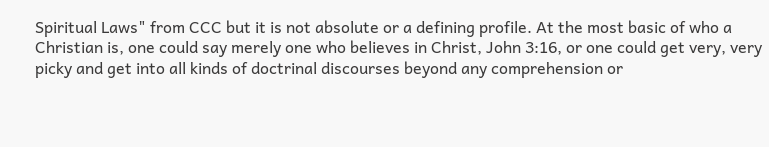Spiritual Laws" from CCC but it is not absolute or a defining profile. At the most basic of who a Christian is, one could say merely one who believes in Christ, John 3:16, or one could get very, very picky and get into all kinds of doctrinal discourses beyond any comprehension or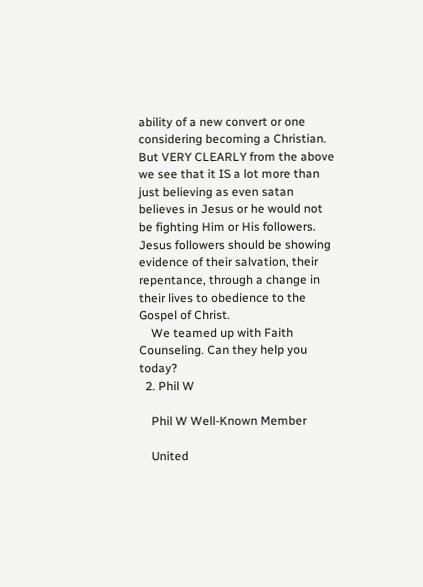ability of a new convert or one considering becoming a Christian. But VERY CLEARLY from the above we see that it IS a lot more than just believing as even satan believes in Jesus or he would not be fighting Him or His followers. Jesus followers should be showing evidence of their salvation, their repentance, through a change in their lives to obedience to the Gospel of Christ.
    We teamed up with Faith Counseling. Can they help you today?
  2. Phil W

    Phil W Well-Known Member

    United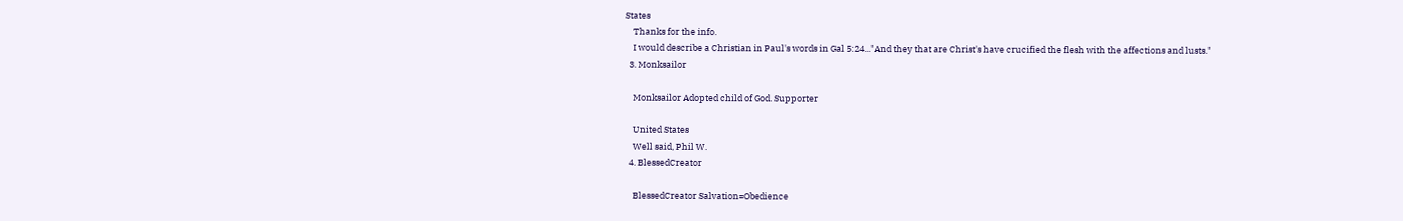States
    Thanks for the info.
    I would describe a Christian in Paul's words in Gal 5:24..."And they that are Christ's have crucified the flesh with the affections and lusts."
  3. Monksailor

    Monksailor Adopted child of God. Supporter

    United States
    Well said, Phil W.
  4. BlessedCreator

    BlessedCreator Salvation=Obedience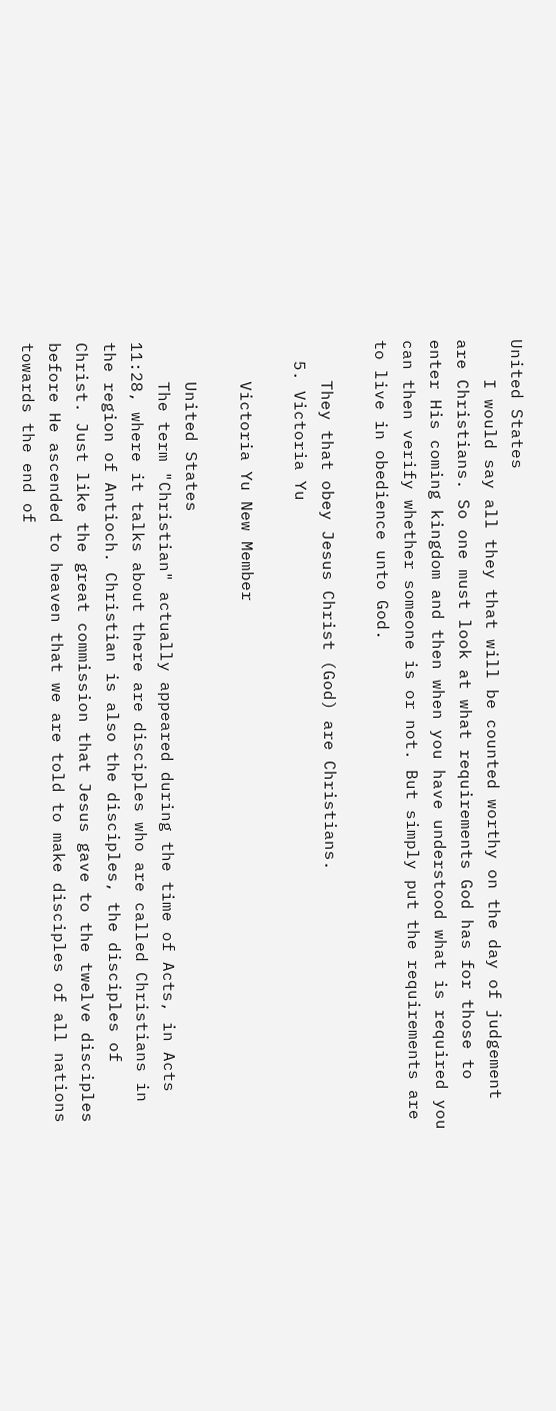United States
    I would say all they that will be counted worthy on the day of judgement are Christians. So one must look at what requirements God has for those to enter His coming kingdom and then when you have understood what is required you can then verify whether someone is or not. But simply put the requirements are to live in obedience unto God.

    They that obey Jesus Christ (God) are Christians.
  5. Victoria Yu

    Victoria Yu New Member

    United States
    The term "Christian" actually appeared during the time of Acts, in Acts 11:28, where it talks about there are disciples who are called Christians in the region of Antioch. Christian is also the disciples, the disciples of Christ. Just like the great commission that Jesus gave to the twelve disciples before He ascended to heaven that we are told to make disciples of all nations towards the end of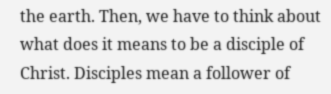the earth. Then, we have to think about what does it means to be a disciple of Christ. Disciples mean a follower of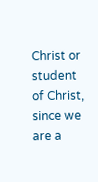Christ or student of Christ, since we are a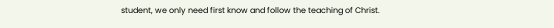student, we only need first know and follow the teaching of Christ.